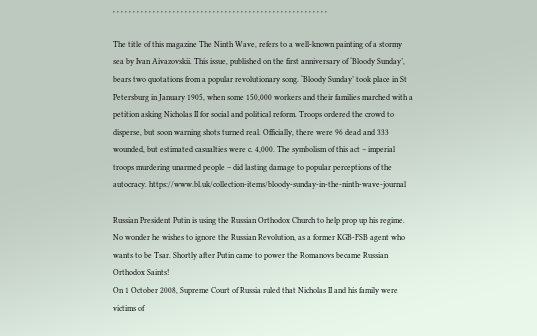, , , , , , , , , , , , , , , , , , , , , , , , , , , , , , , , , , , , , , , , , , , , , , , , , , , , , ,

The title of this magazine The Ninth Wave, refers to a well-known painting of a stormy sea by Ivan Aivazovskii. This issue, published on the first anniversary of ‘Bloody Sunday’, bears two quotations from a popular revolutionary song. ‘Bloody Sunday’ took place in St Petersburg in January 1905, when some 150,000 workers and their families marched with a petition asking Nicholas II for social and political reform. Troops ordered the crowd to disperse, but soon warning shots turned real. Officially, there were 96 dead and 333 wounded, but estimated casualties were c. 4,000. The symbolism of this act – imperial troops murdering unarmed people – did lasting damage to popular perceptions of the autocracy. https://www.bl.uk/collection-items/bloody-sunday-in-the-ninth-wave-journal

Russian President Putin is using the Russian Orthodox Church to help prop up his regime. No wonder he wishes to ignore the Russian Revolution, as a former KGB-FSB agent who wants to be Tsar. Shortly after Putin came to power the Romanovs became Russian Orthodox Saints!
On 1 October 2008, Supreme Court of Russia ruled that Nicholas II and his family were victims of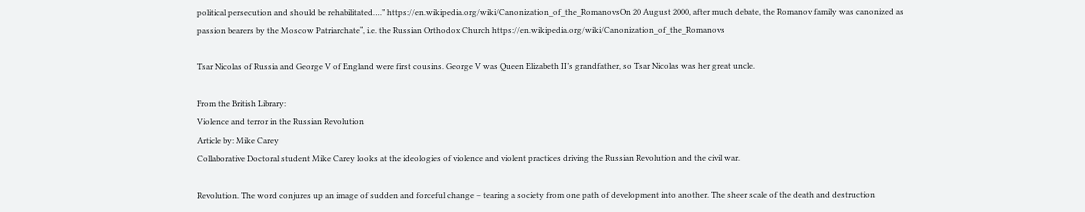political persecution and should be rehabilitated….” https://en.wikipedia.org/wiki/Canonization_of_the_RomanovsOn 20 August 2000, after much debate, the Romanov family was canonized as passion bearers by the Moscow Patriarchate“, i.e. the Russian Orthodox Church https://en.wikipedia.org/wiki/Canonization_of_the_Romanovs

Tsar Nicolas of Russia and George V of England were first cousins. George V was Queen Elizabeth II’s grandfather, so Tsar Nicolas was her great uncle.

From the British Library:
Violence and terror in the Russian Revolution
Article by: Mike Carey
Collaborative Doctoral student Mike Carey looks at the ideologies of violence and violent practices driving the Russian Revolution and the civil war.

Revolution. The word conjures up an image of sudden and forceful change – tearing a society from one path of development into another. The sheer scale of the death and destruction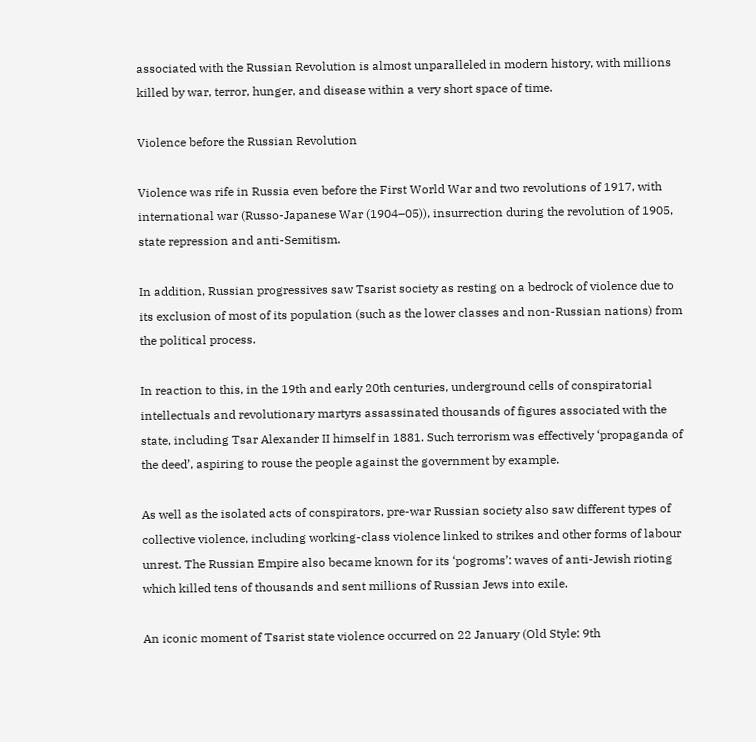associated with the Russian Revolution is almost unparalleled in modern history, with millions killed by war, terror, hunger, and disease within a very short space of time.

Violence before the Russian Revolution

Violence was rife in Russia even before the First World War and two revolutions of 1917, with international war (Russo-Japanese War (1904–05)), insurrection during the revolution of 1905, state repression and anti-Semitism.

In addition, Russian progressives saw Tsarist society as resting on a bedrock of violence due to its exclusion of most of its population (such as the lower classes and non-Russian nations) from the political process.

In reaction to this, in the 19th and early 20th centuries, underground cells of conspiratorial intellectuals and revolutionary martyrs assassinated thousands of figures associated with the state, including Tsar Alexander II himself in 1881. Such terrorism was effectively ‘propaganda of the deed’, aspiring to rouse the people against the government by example.

As well as the isolated acts of conspirators, pre-war Russian society also saw different types of collective violence, including working-class violence linked to strikes and other forms of labour unrest. The Russian Empire also became known for its ‘pogroms’: waves of anti-Jewish rioting which killed tens of thousands and sent millions of Russian Jews into exile.

An iconic moment of Tsarist state violence occurred on 22 January (Old Style: 9th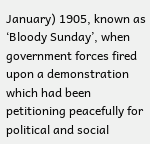January) 1905, known as ‘Bloody Sunday’, when government forces fired upon a demonstration which had been petitioning peacefully for political and social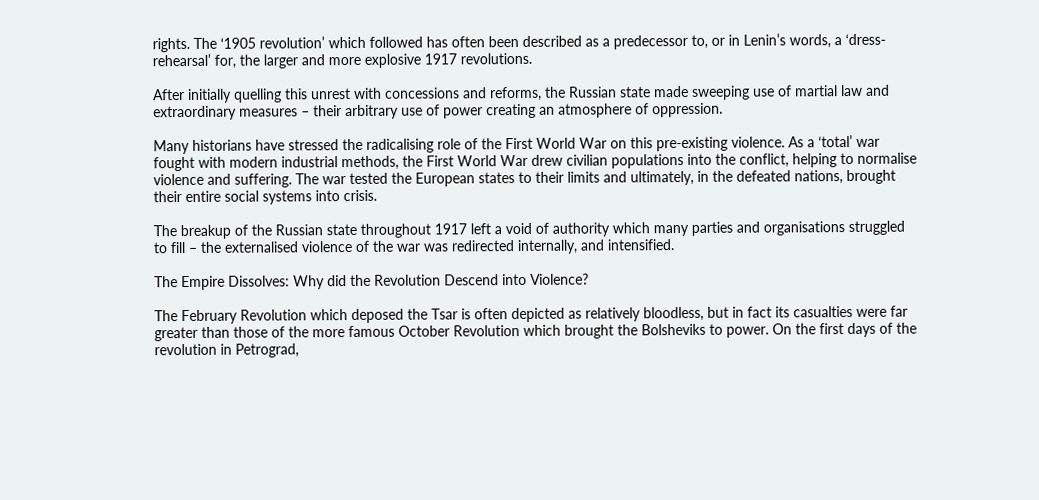rights. The ‘1905 revolution’ which followed has often been described as a predecessor to, or in Lenin’s words, a ‘dress-rehearsal’ for, the larger and more explosive 1917 revolutions.

After initially quelling this unrest with concessions and reforms, the Russian state made sweeping use of martial law and extraordinary measures – their arbitrary use of power creating an atmosphere of oppression.

Many historians have stressed the radicalising role of the First World War on this pre-existing violence. As a ‘total’ war fought with modern industrial methods, the First World War drew civilian populations into the conflict, helping to normalise violence and suffering. The war tested the European states to their limits and ultimately, in the defeated nations, brought their entire social systems into crisis.

The breakup of the Russian state throughout 1917 left a void of authority which many parties and organisations struggled to fill – the externalised violence of the war was redirected internally, and intensified.

The Empire Dissolves: Why did the Revolution Descend into Violence?

The February Revolution which deposed the Tsar is often depicted as relatively bloodless, but in fact its casualties were far greater than those of the more famous October Revolution which brought the Bolsheviks to power. On the first days of the revolution in Petrograd,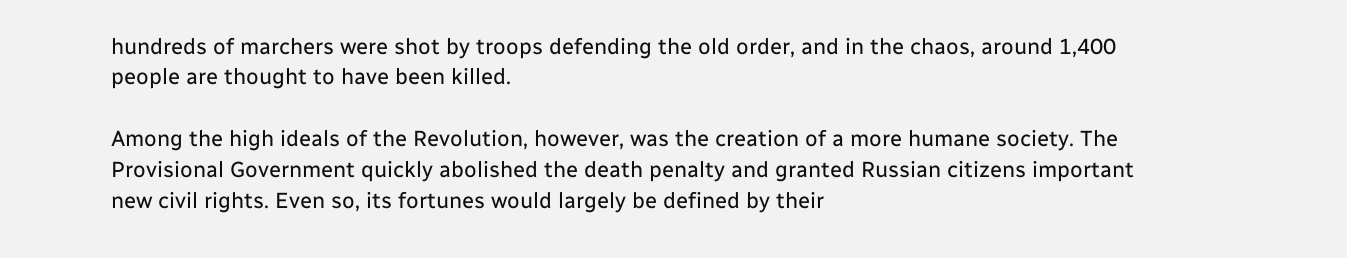hundreds of marchers were shot by troops defending the old order, and in the chaos, around 1,400 people are thought to have been killed.

Among the high ideals of the Revolution, however, was the creation of a more humane society. The Provisional Government quickly abolished the death penalty and granted Russian citizens important new civil rights. Even so, its fortunes would largely be defined by their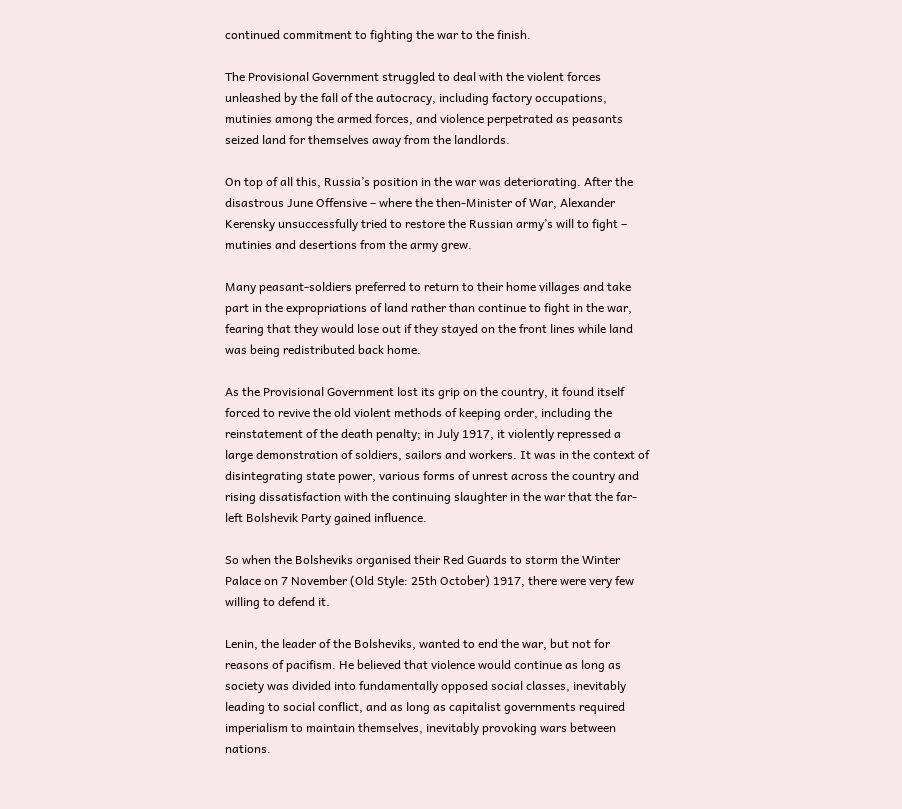continued commitment to fighting the war to the finish.

The Provisional Government struggled to deal with the violent forces unleashed by the fall of the autocracy, including factory occupations, mutinies among the armed forces, and violence perpetrated as peasants seized land for themselves away from the landlords.

On top of all this, Russia’s position in the war was deteriorating. After the disastrous June Offensive – where the then-Minister of War, Alexander Kerensky unsuccessfully tried to restore the Russian army’s will to fight – mutinies and desertions from the army grew.

Many peasant-soldiers preferred to return to their home villages and take part in the expropriations of land rather than continue to fight in the war, fearing that they would lose out if they stayed on the front lines while land was being redistributed back home.

As the Provisional Government lost its grip on the country, it found itself forced to revive the old violent methods of keeping order, including the reinstatement of the death penalty; in July 1917, it violently repressed a large demonstration of soldiers, sailors and workers. It was in the context of disintegrating state power, various forms of unrest across the country and rising dissatisfaction with the continuing slaughter in the war that the far-left Bolshevik Party gained influence.

So when the Bolsheviks organised their Red Guards to storm the Winter Palace on 7 November (Old Style: 25th October) 1917, there were very few willing to defend it.

Lenin, the leader of the Bolsheviks, wanted to end the war, but not for reasons of pacifism. He believed that violence would continue as long as society was divided into fundamentally opposed social classes, inevitably leading to social conflict, and as long as capitalist governments required imperialism to maintain themselves, inevitably provoking wars between nations.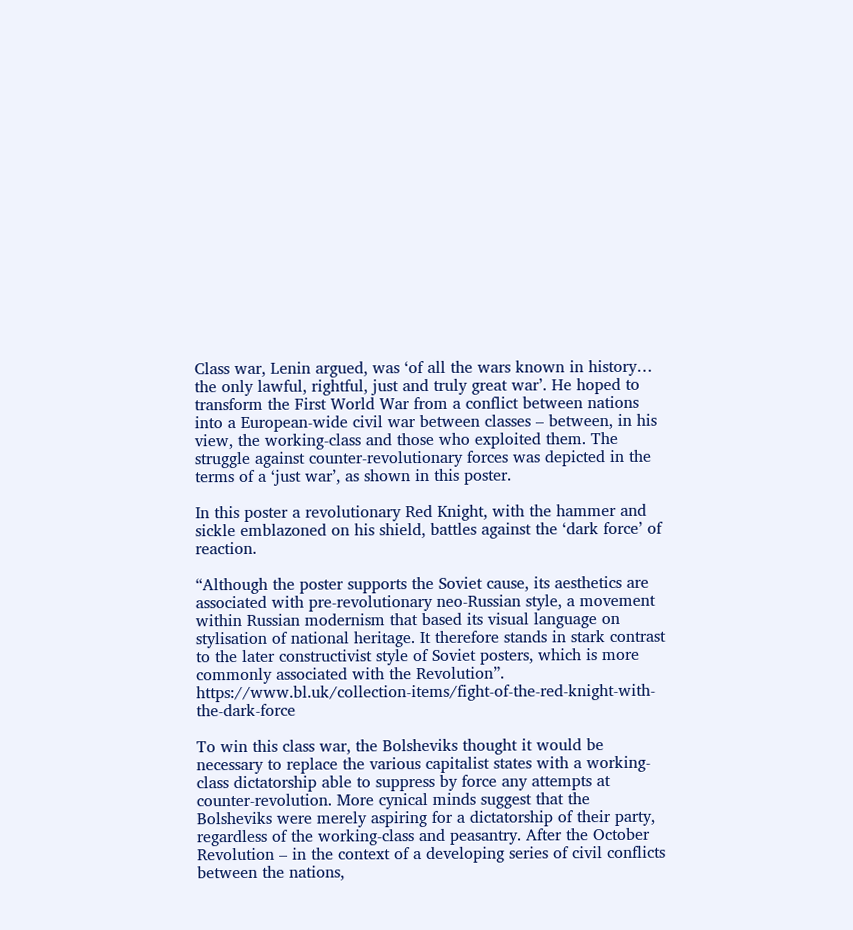Class war, Lenin argued, was ‘of all the wars known in history… the only lawful, rightful, just and truly great war’. He hoped to transform the First World War from a conflict between nations into a European-wide civil war between classes – between, in his view, the working-class and those who exploited them. The struggle against counter-revolutionary forces was depicted in the terms of a ‘just war’, as shown in this poster.

In this poster a revolutionary Red Knight, with the hammer and sickle emblazoned on his shield, battles against the ‘dark force’ of reaction.

“Although the poster supports the Soviet cause, its aesthetics are associated with pre-revolutionary neo-Russian style, a movement within Russian modernism that based its visual language on stylisation of national heritage. It therefore stands in stark contrast to the later constructivist style of Soviet posters, which is more commonly associated with the Revolution”. https://www.bl.uk/collection-items/fight-of-the-red-knight-with-the-dark-force

To win this class war, the Bolsheviks thought it would be necessary to replace the various capitalist states with a working-class dictatorship able to suppress by force any attempts at counter-revolution. More cynical minds suggest that the Bolsheviks were merely aspiring for a dictatorship of their party, regardless of the working-class and peasantry. After the October Revolution – in the context of a developing series of civil conflicts between the nations,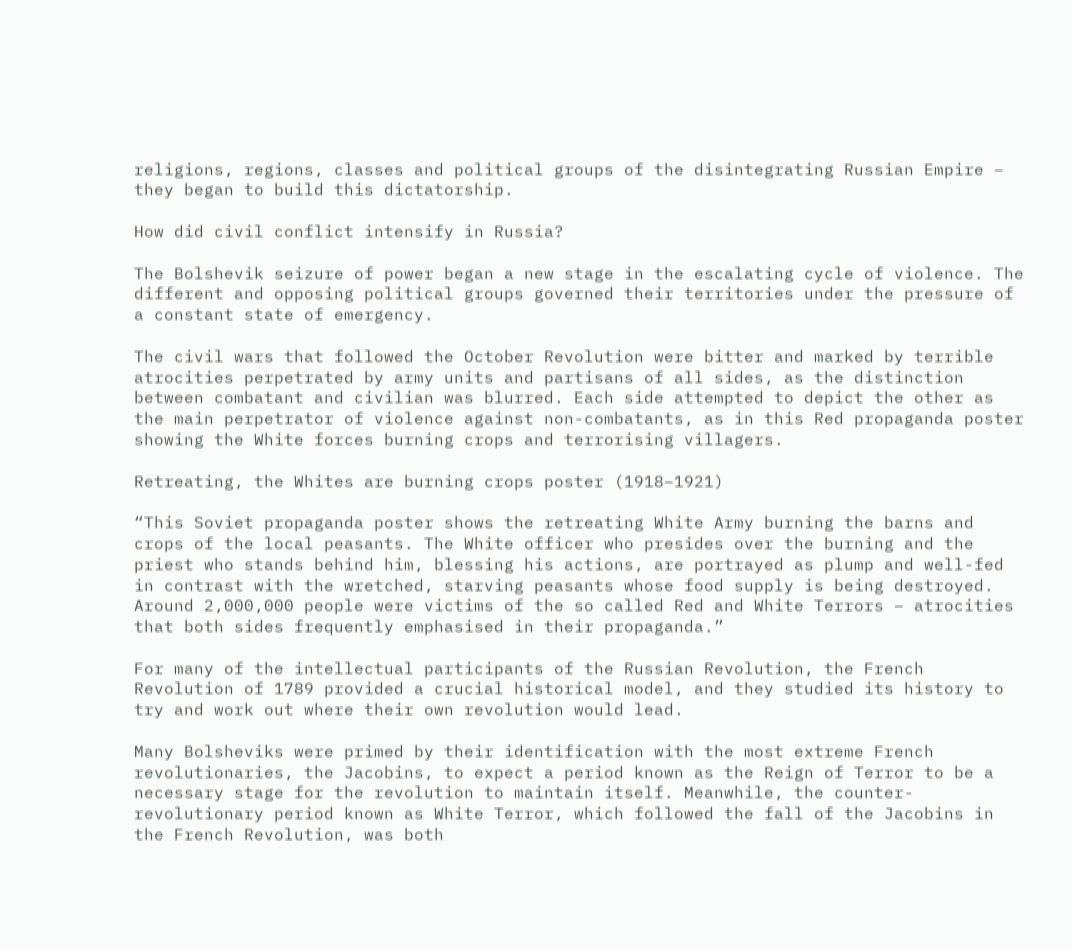religions, regions, classes and political groups of the disintegrating Russian Empire – they began to build this dictatorship.

How did civil conflict intensify in Russia?

The Bolshevik seizure of power began a new stage in the escalating cycle of violence. The different and opposing political groups governed their territories under the pressure of a constant state of emergency.

The civil wars that followed the October Revolution were bitter and marked by terrible atrocities perpetrated by army units and partisans of all sides, as the distinction between combatant and civilian was blurred. Each side attempted to depict the other as the main perpetrator of violence against non-combatants, as in this Red propaganda poster showing the White forces burning crops and terrorising villagers.

Retreating, the Whites are burning crops poster (1918–1921)

“This Soviet propaganda poster shows the retreating White Army burning the barns and crops of the local peasants. The White officer who presides over the burning and the priest who stands behind him, blessing his actions, are portrayed as plump and well-fed in contrast with the wretched, starving peasants whose food supply is being destroyed. Around 2,000,000 people were victims of the so called Red and White Terrors – atrocities that both sides frequently emphasised in their propaganda.”

For many of the intellectual participants of the Russian Revolution, the French Revolution of 1789 provided a crucial historical model, and they studied its history to try and work out where their own revolution would lead.

Many Bolsheviks were primed by their identification with the most extreme French revolutionaries, the Jacobins, to expect a period known as the Reign of Terror to be a necessary stage for the revolution to maintain itself. Meanwhile, the counter-revolutionary period known as White Terror, which followed the fall of the Jacobins in the French Revolution, was both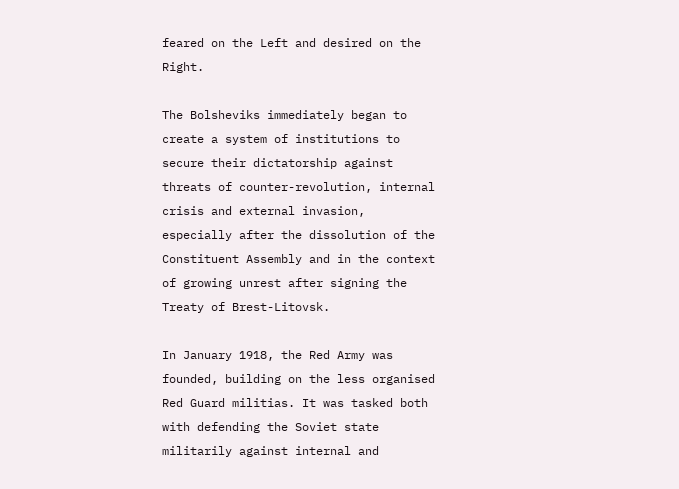feared on the Left and desired on the Right.

The Bolsheviks immediately began to create a system of institutions to secure their dictatorship against threats of counter-revolution, internal crisis and external invasion, especially after the dissolution of the Constituent Assembly and in the context of growing unrest after signing the Treaty of Brest-Litovsk.

In January 1918, the Red Army was founded, building on the less organised Red Guard militias. It was tasked both with defending the Soviet state militarily against internal and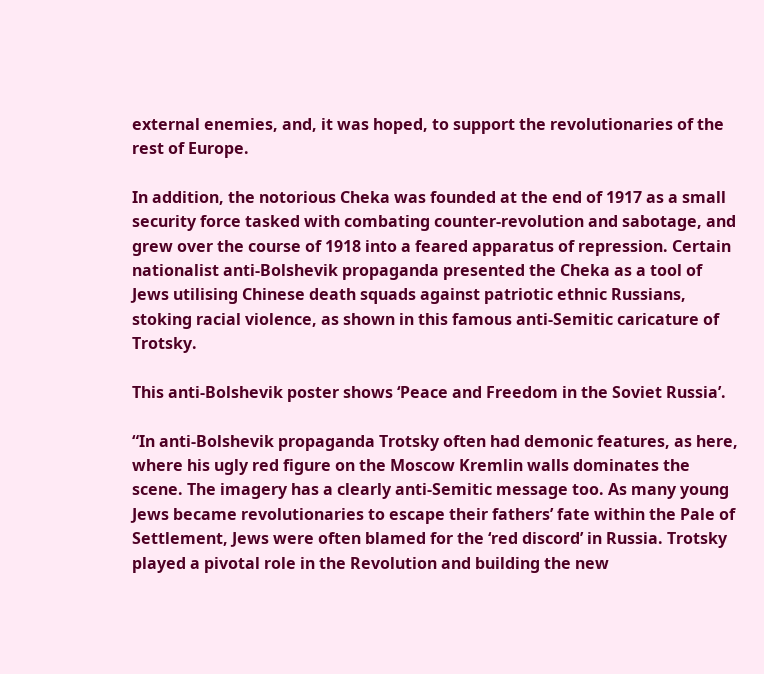external enemies, and, it was hoped, to support the revolutionaries of the rest of Europe.

In addition, the notorious Cheka was founded at the end of 1917 as a small security force tasked with combating counter-revolution and sabotage, and grew over the course of 1918 into a feared apparatus of repression. Certain nationalist anti-Bolshevik propaganda presented the Cheka as a tool of Jews utilising Chinese death squads against patriotic ethnic Russians, stoking racial violence, as shown in this famous anti-Semitic caricature of Trotsky.

This anti-Bolshevik poster shows ‘Peace and Freedom in the Soviet Russia’.

“In anti-Bolshevik propaganda Trotsky often had demonic features, as here, where his ugly red figure on the Moscow Kremlin walls dominates the scene. The imagery has a clearly anti-Semitic message too. As many young Jews became revolutionaries to escape their fathers’ fate within the Pale of Settlement, Jews were often blamed for the ‘red discord’ in Russia. Trotsky played a pivotal role in the Revolution and building the new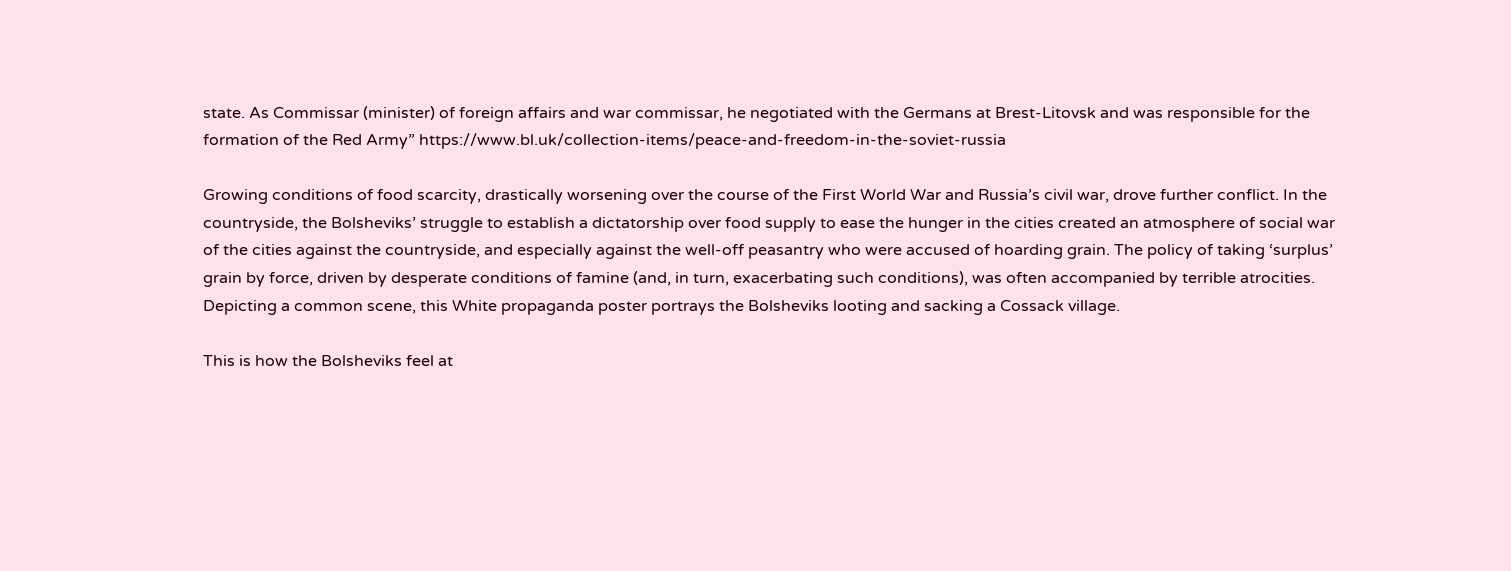state. As Commissar (minister) of foreign affairs and war commissar, he negotiated with the Germans at Brest-Litovsk and was responsible for the formation of the Red Army” https://www.bl.uk/collection-items/peace-and-freedom-in-the-soviet-russia

Growing conditions of food scarcity, drastically worsening over the course of the First World War and Russia’s civil war, drove further conflict. In the countryside, the Bolsheviks’ struggle to establish a dictatorship over food supply to ease the hunger in the cities created an atmosphere of social war of the cities against the countryside, and especially against the well-off peasantry who were accused of hoarding grain. The policy of taking ‘surplus’ grain by force, driven by desperate conditions of famine (and, in turn, exacerbating such conditions), was often accompanied by terrible atrocities. Depicting a common scene, this White propaganda poster portrays the Bolsheviks looting and sacking a Cossack village.

This is how the Bolsheviks feel at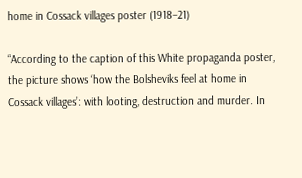home in Cossack villages poster (1918–21)

“According to the caption of this White propaganda poster, the picture shows ‘how the Bolsheviks feel at home in Cossack villages’: with looting, destruction and murder. In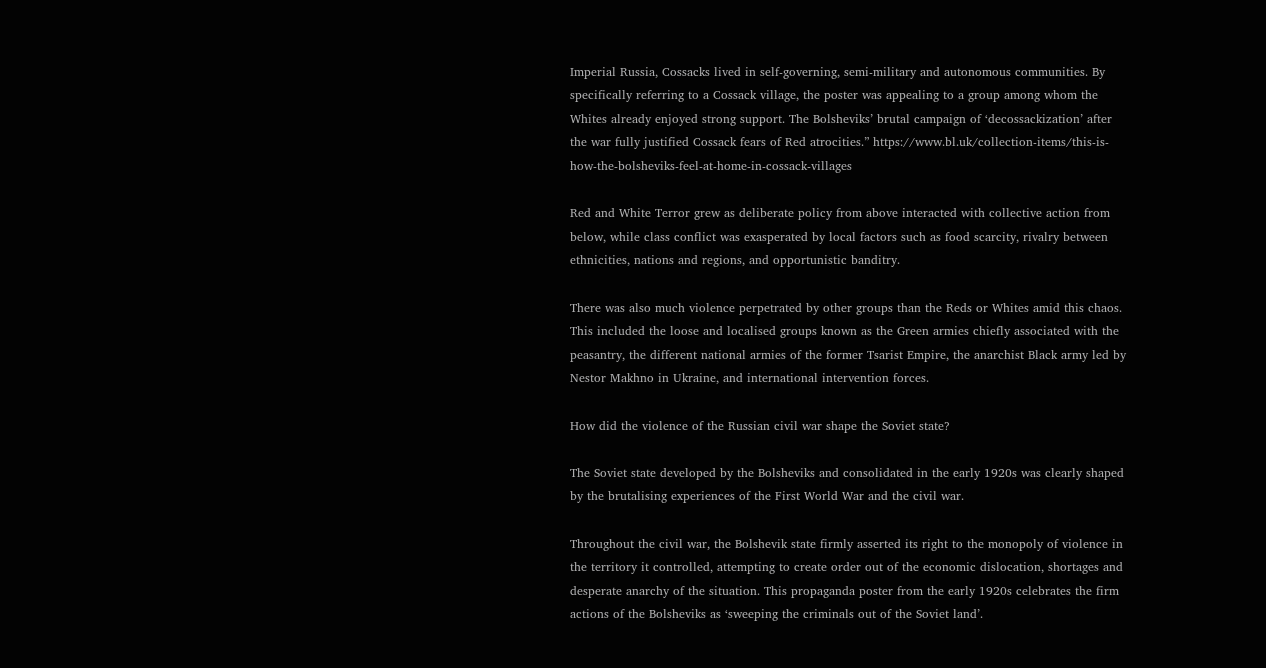Imperial Russia, Cossacks lived in self-governing, semi-military and autonomous communities. By specifically referring to a Cossack village, the poster was appealing to a group among whom the Whites already enjoyed strong support. The Bolsheviks’ brutal campaign of ‘decossackization’ after the war fully justified Cossack fears of Red atrocities.” https://www.bl.uk/collection-items/this-is-how-the-bolsheviks-feel-at-home-in-cossack-villages

Red and White Terror grew as deliberate policy from above interacted with collective action from below, while class conflict was exasperated by local factors such as food scarcity, rivalry between ethnicities, nations and regions, and opportunistic banditry.

There was also much violence perpetrated by other groups than the Reds or Whites amid this chaos. This included the loose and localised groups known as the Green armies chiefly associated with the peasantry, the different national armies of the former Tsarist Empire, the anarchist Black army led by Nestor Makhno in Ukraine, and international intervention forces.

How did the violence of the Russian civil war shape the Soviet state?

The Soviet state developed by the Bolsheviks and consolidated in the early 1920s was clearly shaped by the brutalising experiences of the First World War and the civil war.

Throughout the civil war, the Bolshevik state firmly asserted its right to the monopoly of violence in the territory it controlled, attempting to create order out of the economic dislocation, shortages and desperate anarchy of the situation. This propaganda poster from the early 1920s celebrates the firm actions of the Bolsheviks as ‘sweeping the criminals out of the Soviet land’.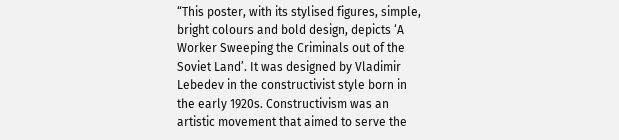“This poster, with its stylised figures, simple, bright colours and bold design, depicts ‘A Worker Sweeping the Criminals out of the Soviet Land’. It was designed by Vladimir Lebedev in the constructivist style born in the early 1920s. Constructivism was an artistic movement that aimed to serve the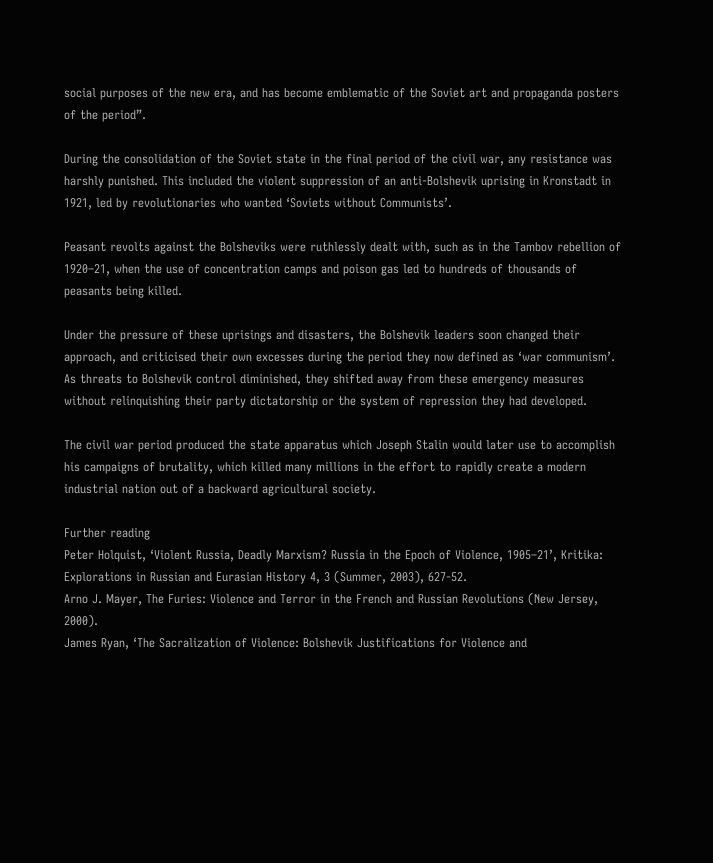social purposes of the new era, and has become emblematic of the Soviet art and propaganda posters of the period”.

During the consolidation of the Soviet state in the final period of the civil war, any resistance was harshly punished. This included the violent suppression of an anti-Bolshevik uprising in Kronstadt in 1921, led by revolutionaries who wanted ‘Soviets without Communists’.

Peasant revolts against the Bolsheviks were ruthlessly dealt with, such as in the Tambov rebellion of 1920–21, when the use of concentration camps and poison gas led to hundreds of thousands of peasants being killed.

Under the pressure of these uprisings and disasters, the Bolshevik leaders soon changed their approach, and criticised their own excesses during the period they now defined as ‘war communism’. As threats to Bolshevik control diminished, they shifted away from these emergency measures without relinquishing their party dictatorship or the system of repression they had developed.

The civil war period produced the state apparatus which Joseph Stalin would later use to accomplish his campaigns of brutality, which killed many millions in the effort to rapidly create a modern industrial nation out of a backward agricultural society.

Further reading
Peter Holquist, ‘Violent Russia, Deadly Marxism? Russia in the Epoch of Violence, 1905–21’, Kritika: Explorations in Russian and Eurasian History 4, 3 (Summer, 2003), 627-52.
Arno J. Mayer, The Furies: Violence and Terror in the French and Russian Revolutions (New Jersey, 2000).
James Ryan, ‘The Sacralization of Violence: Bolshevik Justifications for Violence and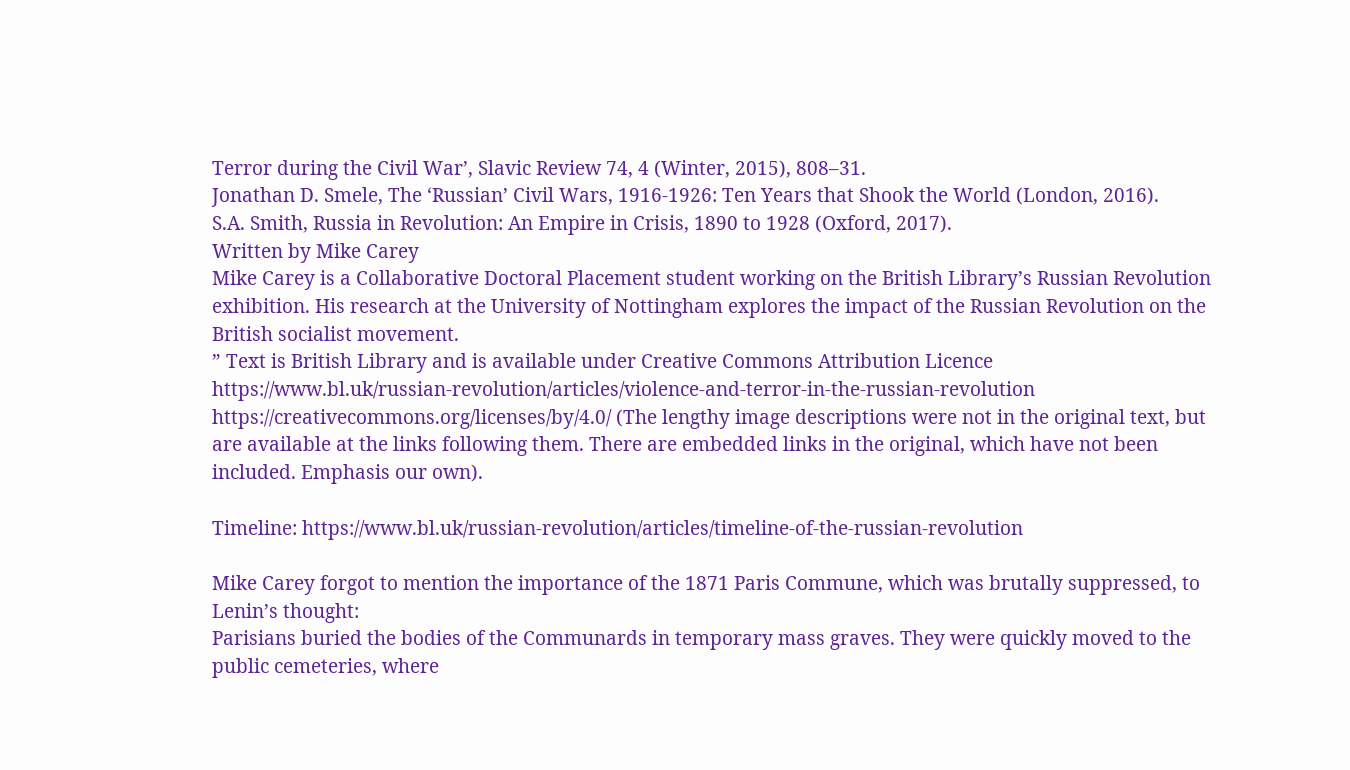Terror during the Civil War’, Slavic Review 74, 4 (Winter, 2015), 808–31.
Jonathan D. Smele, The ‘Russian’ Civil Wars, 1916-1926: Ten Years that Shook the World (London, 2016).
S.A. Smith, Russia in Revolution: An Empire in Crisis, 1890 to 1928 (Oxford, 2017).
Written by Mike Carey
Mike Carey is a Collaborative Doctoral Placement student working on the British Library’s Russian Revolution exhibition. His research at the University of Nottingham explores the impact of the Russian Revolution on the British socialist movement.
” Text is British Library and is available under Creative Commons Attribution Licence https://www.bl.uk/russian-revolution/articles/violence-and-terror-in-the-russian-revolution https://creativecommons.org/licenses/by/4.0/ (The lengthy image descriptions were not in the original text, but are available at the links following them. There are embedded links in the original, which have not been included. Emphasis our own).

Timeline: https://www.bl.uk/russian-revolution/articles/timeline-of-the-russian-revolution

Mike Carey forgot to mention the importance of the 1871 Paris Commune, which was brutally suppressed, to Lenin’s thought:
Parisians buried the bodies of the Communards in temporary mass graves. They were quickly moved to the public cemeteries, where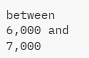between 6,000 and 7,000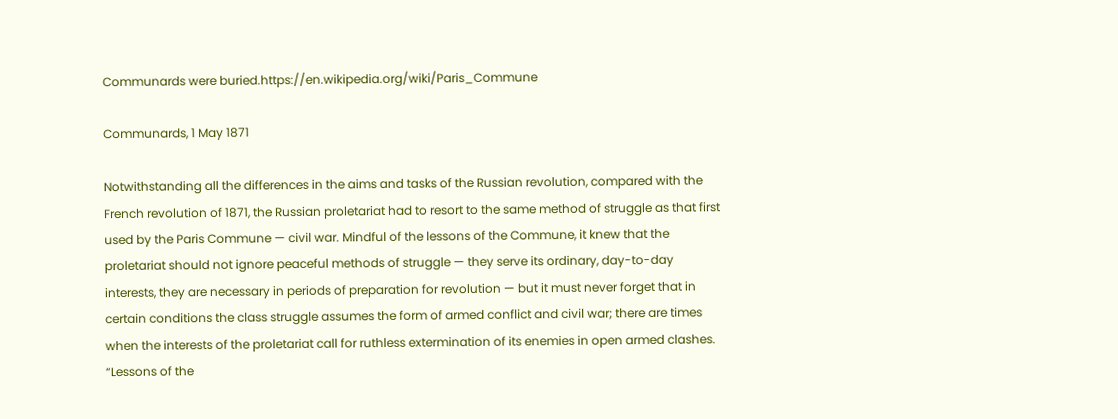Communards were buried.https://en.wikipedia.org/wiki/Paris_Commune

Communards, 1 May 1871

Notwithstanding all the differences in the aims and tasks of the Russian revolution, compared with the French revolution of 1871, the Russian proletariat had to resort to the same method of struggle as that first used by the Paris Commune — civil war. Mindful of the lessons of the Commune, it knew that the proletariat should not ignore peaceful methods of struggle — they serve its ordinary, day-to-day interests, they are necessary in periods of preparation for revolution — but it must never forget that in certain conditions the class struggle assumes the form of armed conflict and civil war; there are times when the interests of the proletariat call for ruthless extermination of its enemies in open armed clashes. “Lessons of the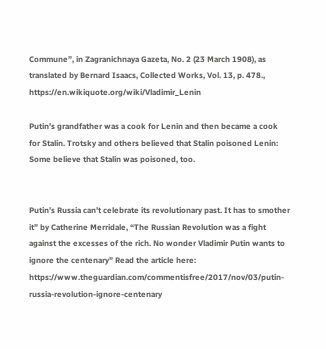Commune”, in Zagranichnaya Gazeta, No. 2 (23 March 1908), as translated by Bernard Isaacs, Collected Works, Vol. 13, p. 478., https://en.wikiquote.org/wiki/Vladimir_Lenin

Putin’s grandfather was a cook for Lenin and then became a cook for Stalin. Trotsky and others believed that Stalin poisoned Lenin:
Some believe that Stalin was poisoned, too.


Putin’s Russia can’t celebrate its revolutionary past. It has to smother it” by Catherine Merridale, “The Russian Revolution was a fight against the excesses of the rich. No wonder Vladimir Putin wants to ignore the centenary” Read the article here: https://www.theguardian.com/commentisfree/2017/nov/03/putin-russia-revolution-ignore-centenary